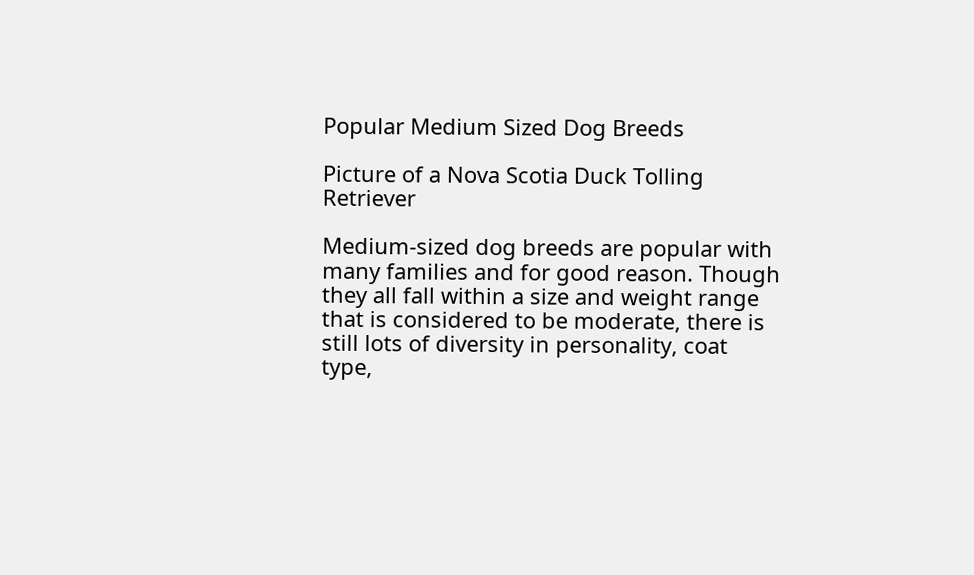Popular Medium Sized Dog Breeds

Picture of a Nova Scotia Duck Tolling Retriever

Medium-sized dog breeds are popular with many families and for good reason. Though they all fall within a size and weight range that is considered to be moderate, there is still lots of diversity in personality, coat type,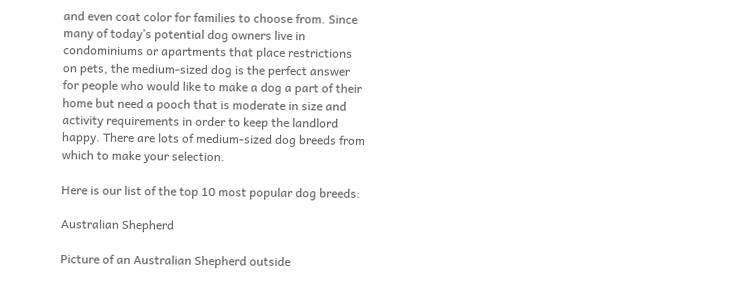and even coat color for families to choose from. Since many of today’s potential dog owners live in condominiums or apartments that place restrictions on pets, the medium-sized dog is the perfect answer for people who would like to make a dog a part of their home but need a pooch that is moderate in size and activity requirements in order to keep the landlord happy. There are lots of medium-sized dog breeds from which to make your selection.

Here is our list of the top 10 most popular dog breeds:

Australian Shepherd

Picture of an Australian Shepherd outside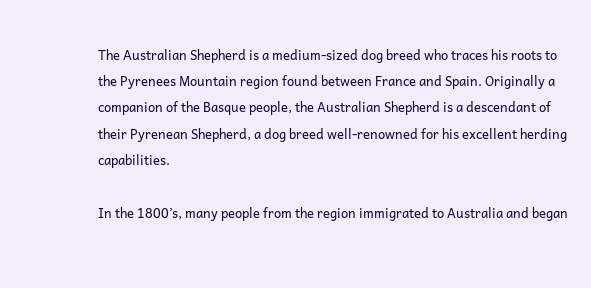The Australian Shepherd is a medium-sized dog breed who traces his roots to the Pyrenees Mountain region found between France and Spain. Originally a companion of the Basque people, the Australian Shepherd is a descendant of their Pyrenean Shepherd, a dog breed well-renowned for his excellent herding capabilities.

In the 1800’s, many people from the region immigrated to Australia and began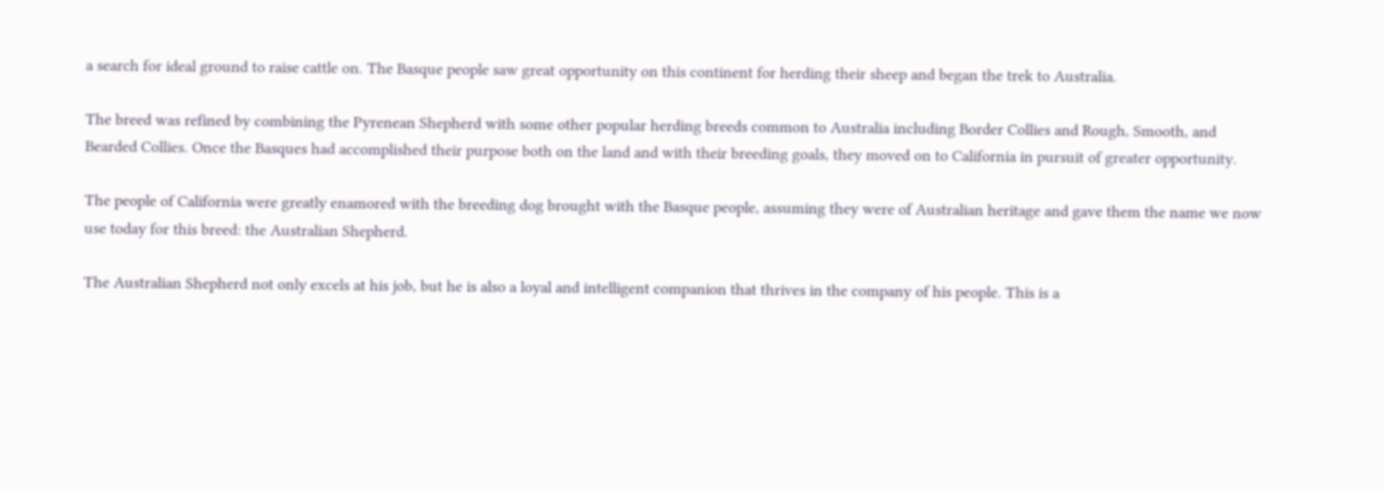a search for ideal ground to raise cattle on. The Basque people saw great opportunity on this continent for herding their sheep and began the trek to Australia.

The breed was refined by combining the Pyrenean Shepherd with some other popular herding breeds common to Australia including Border Collies and Rough, Smooth, and Bearded Collies. Once the Basques had accomplished their purpose both on the land and with their breeding goals, they moved on to California in pursuit of greater opportunity.

The people of California were greatly enamored with the breeding dog brought with the Basque people, assuming they were of Australian heritage and gave them the name we now use today for this breed: the Australian Shepherd.

The Australian Shepherd not only excels at his job, but he is also a loyal and intelligent companion that thrives in the company of his people. This is a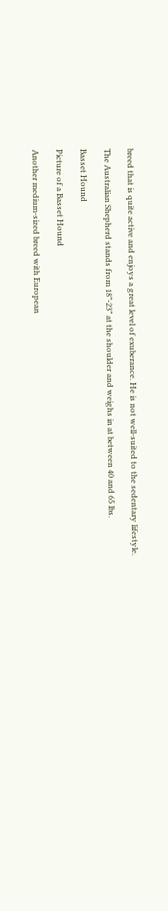breed that is quite active and enjoys a great level of exuberance. He is not well-suited to the sedentary lifestyle.

The Australian Shepherd stands from 18”-23” at the shoulder and weighs in at between 40 and 65 lbs.

Basset Hound

Picture of a Basset Hound

Another medium-sized breed with European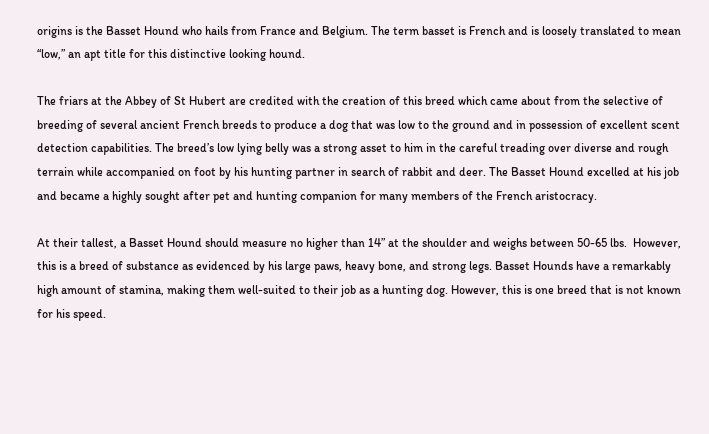origins is the Basset Hound who hails from France and Belgium. The term basset is French and is loosely translated to mean “low,” an apt title for this distinctive looking hound.

The friars at the Abbey of St Hubert are credited with the creation of this breed which came about from the selective of breeding of several ancient French breeds to produce a dog that was low to the ground and in possession of excellent scent detection capabilities. The breed’s low lying belly was a strong asset to him in the careful treading over diverse and rough terrain while accompanied on foot by his hunting partner in search of rabbit and deer. The Basset Hound excelled at his job and became a highly sought after pet and hunting companion for many members of the French aristocracy.

At their tallest, a Basset Hound should measure no higher than 14” at the shoulder and weighs between 50-65 lbs.  However, this is a breed of substance as evidenced by his large paws, heavy bone, and strong legs. Basset Hounds have a remarkably high amount of stamina, making them well-suited to their job as a hunting dog. However, this is one breed that is not known for his speed.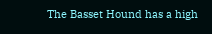The Basset Hound has a high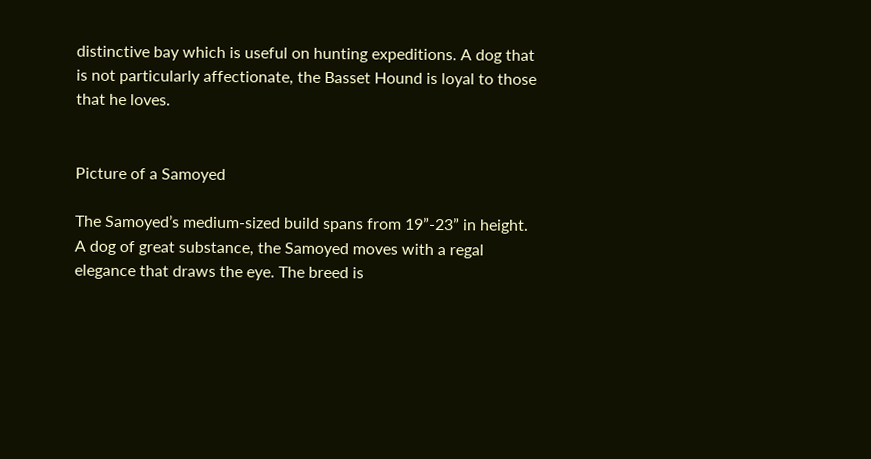distinctive bay which is useful on hunting expeditions. A dog that is not particularly affectionate, the Basset Hound is loyal to those that he loves.


Picture of a Samoyed

The Samoyed’s medium-sized build spans from 19”-23” in height. A dog of great substance, the Samoyed moves with a regal elegance that draws the eye. The breed is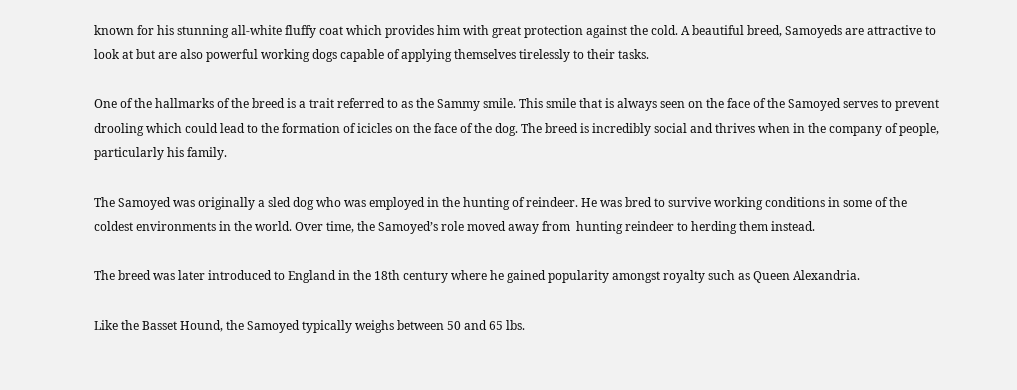known for his stunning all-white fluffy coat which provides him with great protection against the cold. A beautiful breed, Samoyeds are attractive to look at but are also powerful working dogs capable of applying themselves tirelessly to their tasks.

One of the hallmarks of the breed is a trait referred to as the Sammy smile. This smile that is always seen on the face of the Samoyed serves to prevent drooling which could lead to the formation of icicles on the face of the dog. The breed is incredibly social and thrives when in the company of people, particularly his family.

The Samoyed was originally a sled dog who was employed in the hunting of reindeer. He was bred to survive working conditions in some of the coldest environments in the world. Over time, the Samoyed’s role moved away from  hunting reindeer to herding them instead.

The breed was later introduced to England in the 18th century where he gained popularity amongst royalty such as Queen Alexandria.

Like the Basset Hound, the Samoyed typically weighs between 50 and 65 lbs.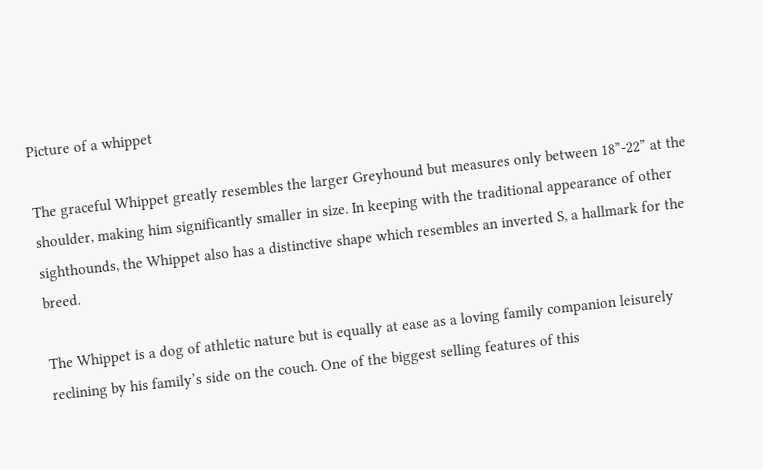Picture of a whippet

The graceful Whippet greatly resembles the larger Greyhound but measures only between 18”-22” at the shoulder, making him significantly smaller in size. In keeping with the traditional appearance of other sighthounds, the Whippet also has a distinctive shape which resembles an inverted S, a hallmark for the breed.

The Whippet is a dog of athletic nature but is equally at ease as a loving family companion leisurely reclining by his family’s side on the couch. One of the biggest selling features of this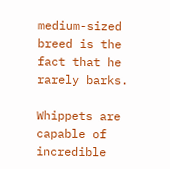medium-sized breed is the fact that he rarely barks.

Whippets are capable of incredible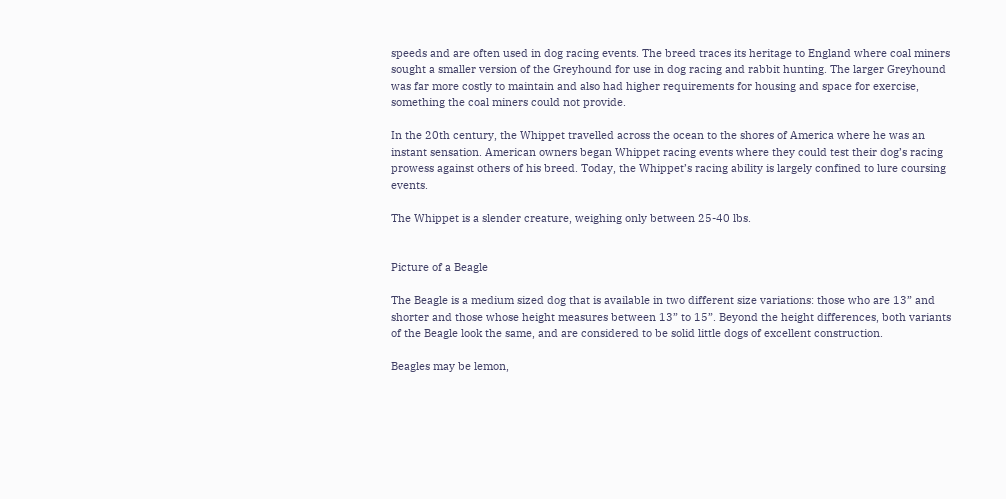speeds and are often used in dog racing events. The breed traces its heritage to England where coal miners sought a smaller version of the Greyhound for use in dog racing and rabbit hunting. The larger Greyhound was far more costly to maintain and also had higher requirements for housing and space for exercise, something the coal miners could not provide.

In the 20th century, the Whippet travelled across the ocean to the shores of America where he was an instant sensation. American owners began Whippet racing events where they could test their dog’s racing prowess against others of his breed. Today, the Whippet’s racing ability is largely confined to lure coursing events.

The Whippet is a slender creature, weighing only between 25-40 lbs.


Picture of a Beagle

The Beagle is a medium sized dog that is available in two different size variations: those who are 13” and shorter and those whose height measures between 13” to 15”. Beyond the height differences, both variants of the Beagle look the same, and are considered to be solid little dogs of excellent construction.

Beagles may be lemon,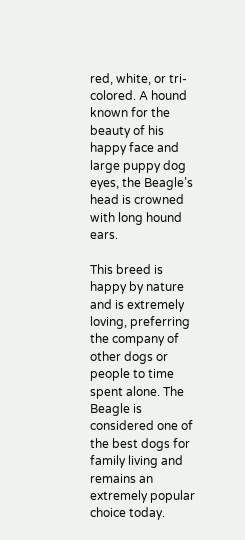red, white, or tri-colored. A hound known for the beauty of his happy face and large puppy dog eyes, the Beagle’s head is crowned with long hound ears.

This breed is happy by nature and is extremely loving, preferring the company of other dogs or people to time spent alone. The Beagle is considered one of the best dogs for family living and remains an extremely popular choice today.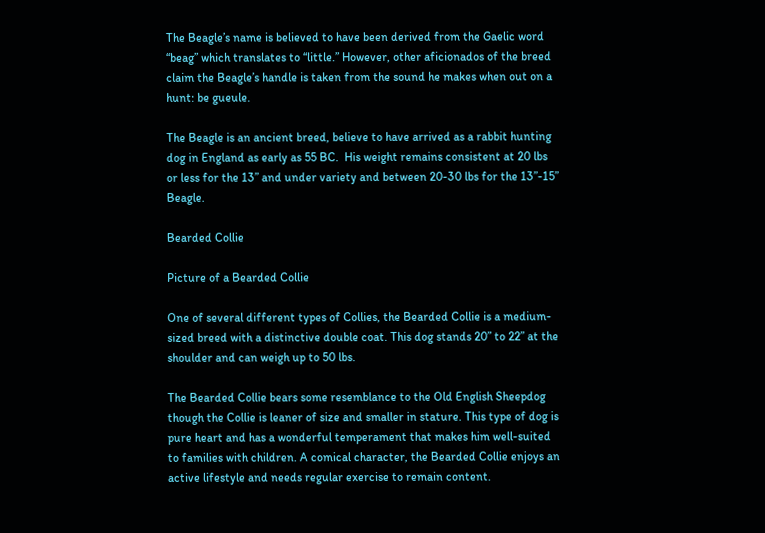The Beagle’s name is believed to have been derived from the Gaelic word “beag” which translates to “little.” However, other aficionados of the breed claim the Beagle’s handle is taken from the sound he makes when out on a hunt: be gueule.

The Beagle is an ancient breed, believe to have arrived as a rabbit hunting dog in England as early as 55 BC.  His weight remains consistent at 20 lbs or less for the 13” and under variety and between 20-30 lbs for the 13”-15” Beagle.

Bearded Collie

Picture of a Bearded Collie

One of several different types of Collies, the Bearded Collie is a medium-sized breed with a distinctive double coat. This dog stands 20” to 22” at the shoulder and can weigh up to 50 lbs.

The Bearded Collie bears some resemblance to the Old English Sheepdog though the Collie is leaner of size and smaller in stature. This type of dog is pure heart and has a wonderful temperament that makes him well-suited to families with children. A comical character, the Bearded Collie enjoys an active lifestyle and needs regular exercise to remain content.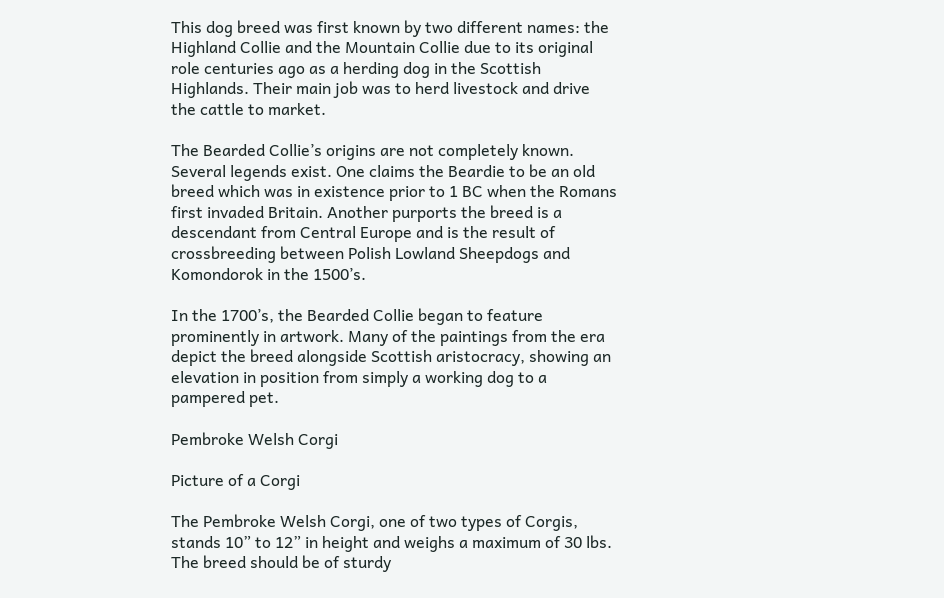This dog breed was first known by two different names: the Highland Collie and the Mountain Collie due to its original role centuries ago as a herding dog in the Scottish Highlands. Their main job was to herd livestock and drive the cattle to market.

The Bearded Collie’s origins are not completely known. Several legends exist. One claims the Beardie to be an old breed which was in existence prior to 1 BC when the Romans first invaded Britain. Another purports the breed is a descendant from Central Europe and is the result of crossbreeding between Polish Lowland Sheepdogs and Komondorok in the 1500’s.

In the 1700’s, the Bearded Collie began to feature prominently in artwork. Many of the paintings from the era depict the breed alongside Scottish aristocracy, showing an elevation in position from simply a working dog to a pampered pet.

Pembroke Welsh Corgi

Picture of a Corgi

The Pembroke Welsh Corgi, one of two types of Corgis, stands 10” to 12” in height and weighs a maximum of 30 lbs. The breed should be of sturdy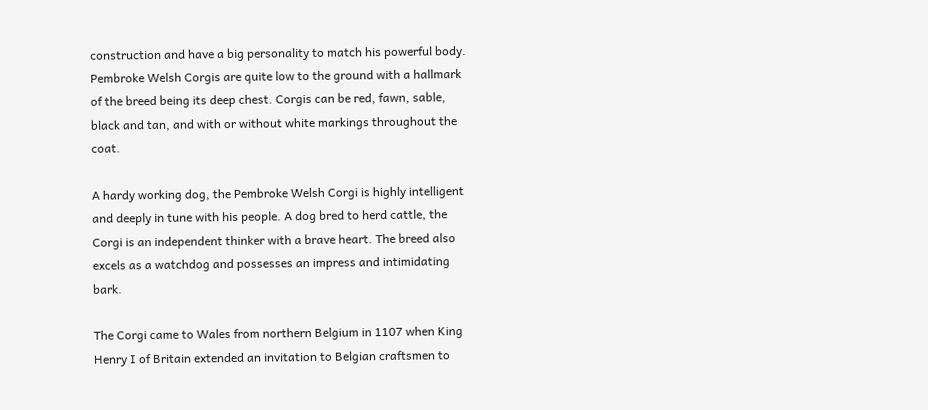construction and have a big personality to match his powerful body. Pembroke Welsh Corgis are quite low to the ground with a hallmark of the breed being its deep chest. Corgis can be red, fawn, sable, black and tan, and with or without white markings throughout the coat.

A hardy working dog, the Pembroke Welsh Corgi is highly intelligent and deeply in tune with his people. A dog bred to herd cattle, the Corgi is an independent thinker with a brave heart. The breed also excels as a watchdog and possesses an impress and intimidating bark.

The Corgi came to Wales from northern Belgium in 1107 when King Henry I of Britain extended an invitation to Belgian craftsmen to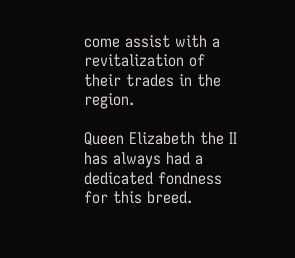come assist with a revitalization of their trades in the region.

Queen Elizabeth the II has always had a dedicated fondness for this breed.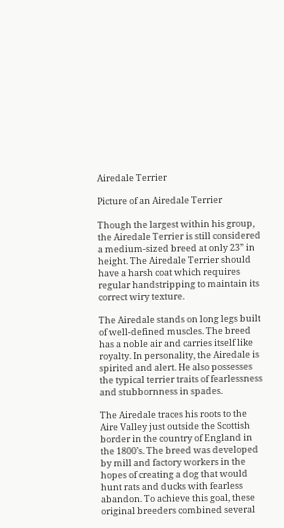Airedale Terrier

Picture of an Airedale Terrier

Though the largest within his group, the Airedale Terrier is still considered a medium-sized breed at only 23” in height. The Airedale Terrier should have a harsh coat which requires regular handstripping to maintain its correct wiry texture.

The Airedale stands on long legs built of well-defined muscles. The breed has a noble air and carries itself like royalty. In personality, the Airedale is spirited and alert. He also possesses the typical terrier traits of fearlessness and stubbornness in spades.

The Airedale traces his roots to the Aire Valley just outside the Scottish border in the country of England in the 1800’s. The breed was developed by mill and factory workers in the hopes of creating a dog that would hunt rats and ducks with fearless abandon. To achieve this goal, these original breeders combined several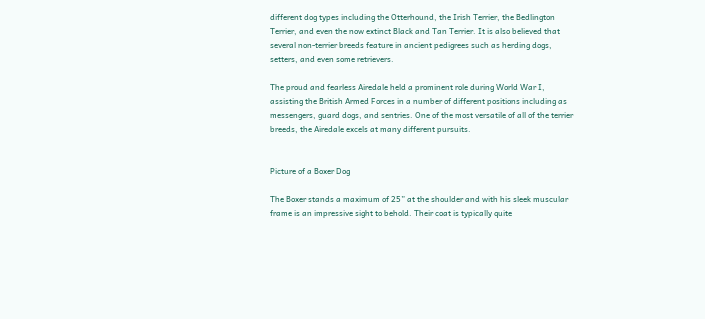different dog types including the Otterhound, the Irish Terrier, the Bedlington Terrier, and even the now extinct Black and Tan Terrier. It is also believed that several non-terrier breeds feature in ancient pedigrees such as herding dogs, setters, and even some retrievers.

The proud and fearless Airedale held a prominent role during World War I, assisting the British Armed Forces in a number of different positions including as messengers, guard dogs, and sentries. One of the most versatile of all of the terrier breeds, the Airedale excels at many different pursuits.


Picture of a Boxer Dog

The Boxer stands a maximum of 25” at the shoulder and with his sleek muscular frame is an impressive sight to behold. Their coat is typically quite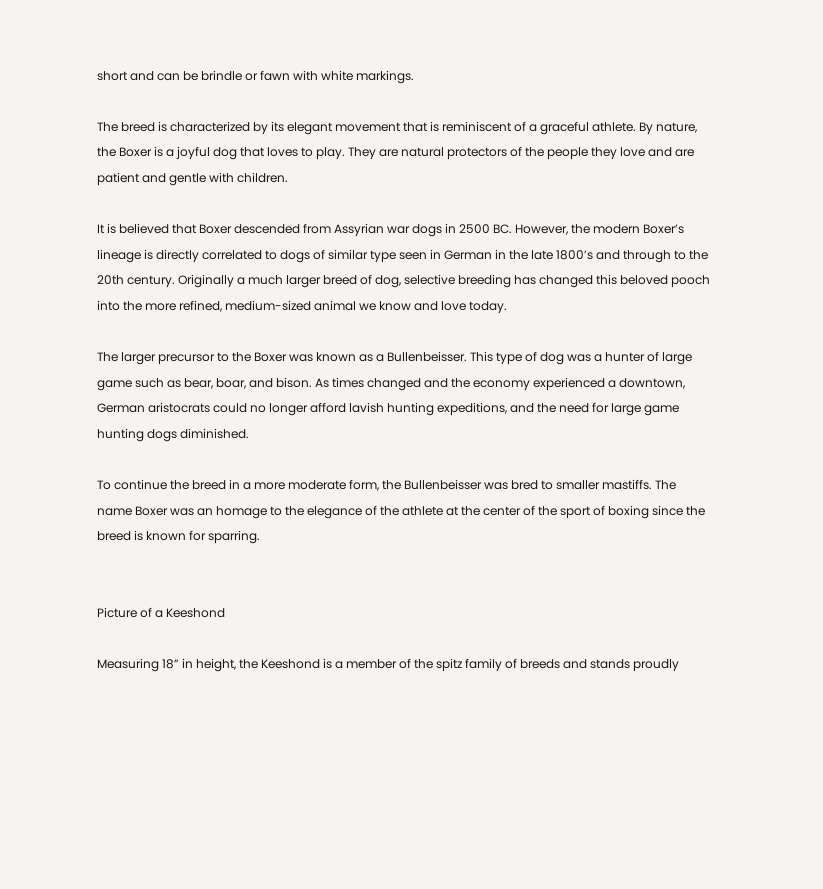short and can be brindle or fawn with white markings.

The breed is characterized by its elegant movement that is reminiscent of a graceful athlete. By nature, the Boxer is a joyful dog that loves to play. They are natural protectors of the people they love and are patient and gentle with children.

It is believed that Boxer descended from Assyrian war dogs in 2500 BC. However, the modern Boxer’s lineage is directly correlated to dogs of similar type seen in German in the late 1800’s and through to the 20th century. Originally a much larger breed of dog, selective breeding has changed this beloved pooch into the more refined, medium-sized animal we know and love today.

The larger precursor to the Boxer was known as a Bullenbeisser. This type of dog was a hunter of large game such as bear, boar, and bison. As times changed and the economy experienced a downtown, German aristocrats could no longer afford lavish hunting expeditions, and the need for large game hunting dogs diminished.

To continue the breed in a more moderate form, the Bullenbeisser was bred to smaller mastiffs. The name Boxer was an homage to the elegance of the athlete at the center of the sport of boxing since the breed is known for sparring.


Picture of a Keeshond

Measuring 18” in height, the Keeshond is a member of the spitz family of breeds and stands proudly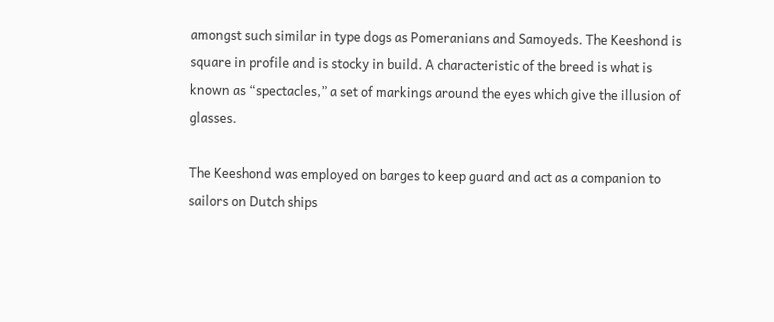amongst such similar in type dogs as Pomeranians and Samoyeds. The Keeshond is square in profile and is stocky in build. A characteristic of the breed is what is known as “spectacles,” a set of markings around the eyes which give the illusion of glasses.

The Keeshond was employed on barges to keep guard and act as a companion to sailors on Dutch ships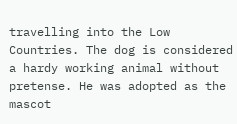travelling into the Low Countries. The dog is considered a hardy working animal without pretense. He was adopted as the mascot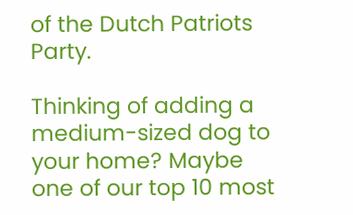of the Dutch Patriots Party.

Thinking of adding a medium-sized dog to your home? Maybe one of our top 10 most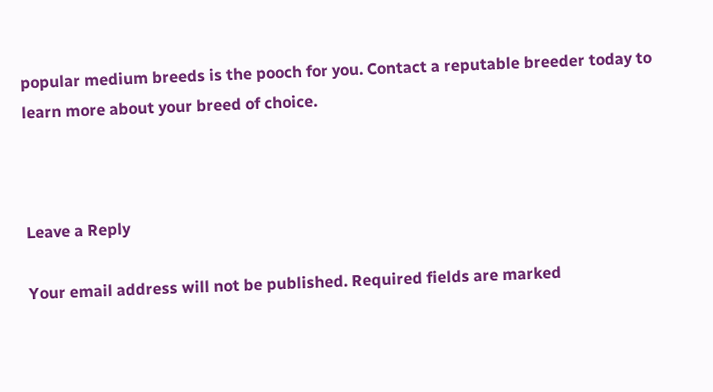popular medium breeds is the pooch for you. Contact a reputable breeder today to learn more about your breed of choice.



Leave a Reply

Your email address will not be published. Required fields are marked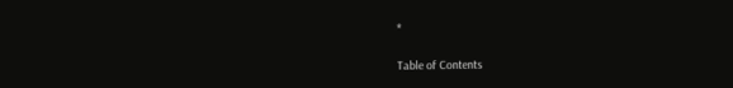*

Table of Contents